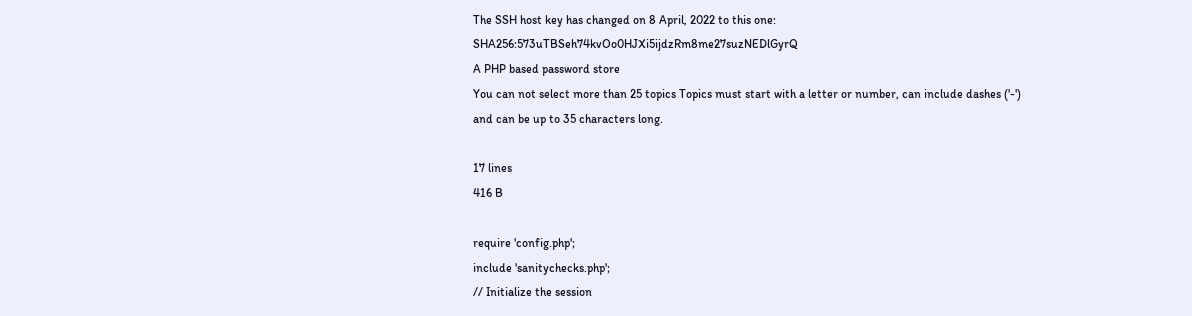The SSH host key has changed on 8 April, 2022 to this one: SHA256:573uTBSeh74kvOo0HJXi5ijdzRm8me27suzNEDlGyrQ
A PHP based password store
You can not select more than 25 topics Topics must start with a letter or number, can include dashes ('-') and can be up to 35 characters long.

17 lines
416 B

require 'config.php';
include 'sanitychecks.php';
// Initialize the session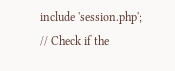include 'session.php';
// Check if the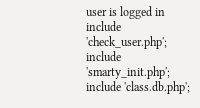user is logged in
include 'check_user.php';
include 'smarty_init.php';
include 'class.db.php';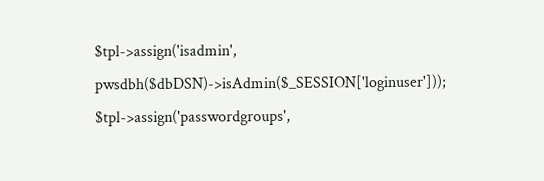$tpl->assign('isadmin', pwsdbh($dbDSN)->isAdmin($_SESSION['loginuser']));
$tpl->assign('passwordgroups',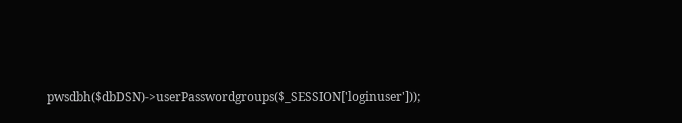pwsdbh($dbDSN)->userPasswordgroups($_SESSION['loginuser']));